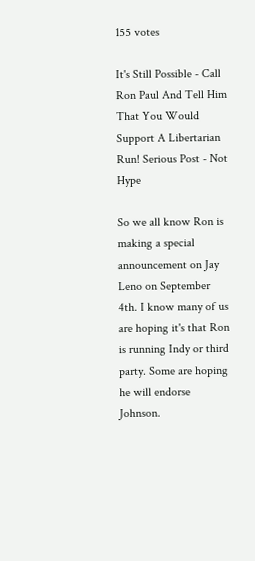155 votes

It's Still Possible - Call Ron Paul And Tell Him That You Would Support A Libertarian Run! Serious Post - Not Hype

So we all know Ron is making a special announcement on Jay Leno on September 4th. I know many of us are hoping it's that Ron is running Indy or third party. Some are hoping he will endorse Johnson.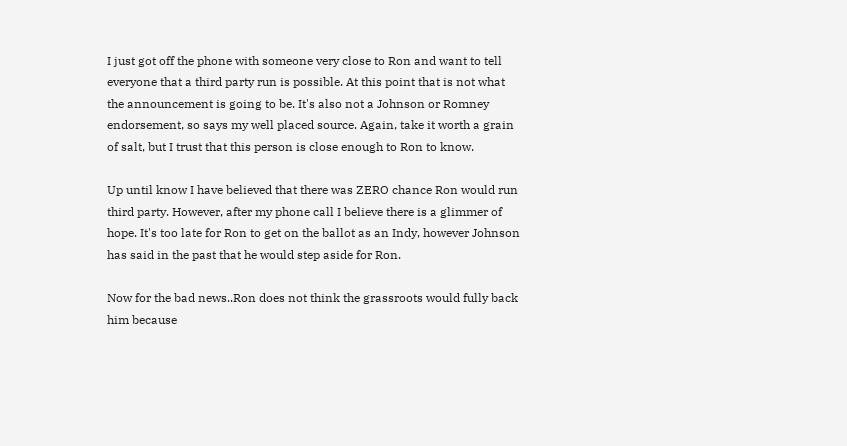I just got off the phone with someone very close to Ron and want to tell everyone that a third party run is possible. At this point that is not what the announcement is going to be. It's also not a Johnson or Romney endorsement, so says my well placed source. Again, take it worth a grain of salt, but I trust that this person is close enough to Ron to know.

Up until know I have believed that there was ZERO chance Ron would run third party. However, after my phone call I believe there is a glimmer of hope. It's too late for Ron to get on the ballot as an Indy, however Johnson has said in the past that he would step aside for Ron.

Now for the bad news..Ron does not think the grassroots would fully back him because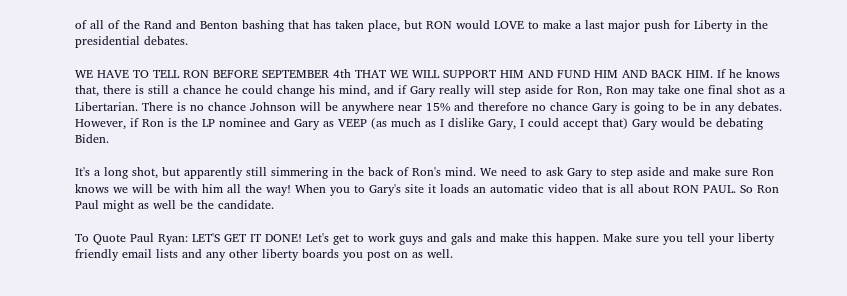of all of the Rand and Benton bashing that has taken place, but RON would LOVE to make a last major push for Liberty in the presidential debates.

WE HAVE TO TELL RON BEFORE SEPTEMBER 4th THAT WE WILL SUPPORT HIM AND FUND HIM AND BACK HIM. If he knows that, there is still a chance he could change his mind, and if Gary really will step aside for Ron, Ron may take one final shot as a Libertarian. There is no chance Johnson will be anywhere near 15% and therefore no chance Gary is going to be in any debates. However, if Ron is the LP nominee and Gary as VEEP (as much as I dislike Gary, I could accept that) Gary would be debating Biden.

It's a long shot, but apparently still simmering in the back of Ron's mind. We need to ask Gary to step aside and make sure Ron knows we will be with him all the way! When you to Gary's site it loads an automatic video that is all about RON PAUL. So Ron Paul might as well be the candidate.

To Quote Paul Ryan: LET'S GET IT DONE! Let's get to work guys and gals and make this happen. Make sure you tell your liberty friendly email lists and any other liberty boards you post on as well.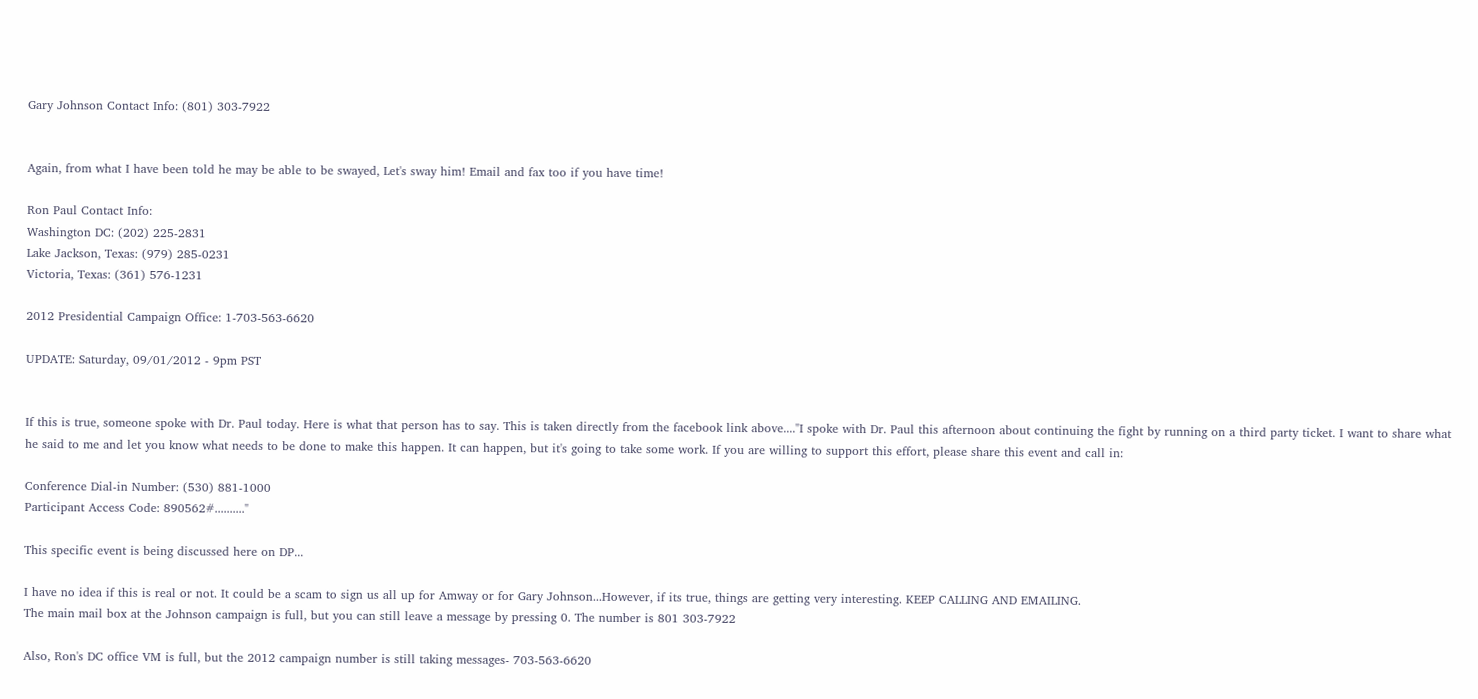Gary Johnson Contact Info: (801) 303-7922


Again, from what I have been told he may be able to be swayed, Let's sway him! Email and fax too if you have time!

Ron Paul Contact Info:
Washington DC: (202) 225-2831
Lake Jackson, Texas: (979) 285-0231
Victoria, Texas: (361) 576-1231

2012 Presidential Campaign Office: 1-703-563-6620

UPDATE: Saturday, 09/01/2012 - 9pm PST


If this is true, someone spoke with Dr. Paul today. Here is what that person has to say. This is taken directly from the facebook link above...."I spoke with Dr. Paul this afternoon about continuing the fight by running on a third party ticket. I want to share what he said to me and let you know what needs to be done to make this happen. It can happen, but it's going to take some work. If you are willing to support this effort, please share this event and call in:

Conference Dial-in Number: (530) 881-1000
Participant Access Code: 890562#.........."

This specific event is being discussed here on DP...

I have no idea if this is real or not. It could be a scam to sign us all up for Amway or for Gary Johnson...However, if its true, things are getting very interesting. KEEP CALLING AND EMAILING.
The main mail box at the Johnson campaign is full, but you can still leave a message by pressing 0. The number is 801 303-7922

Also, Ron's DC office VM is full, but the 2012 campaign number is still taking messages- 703-563-6620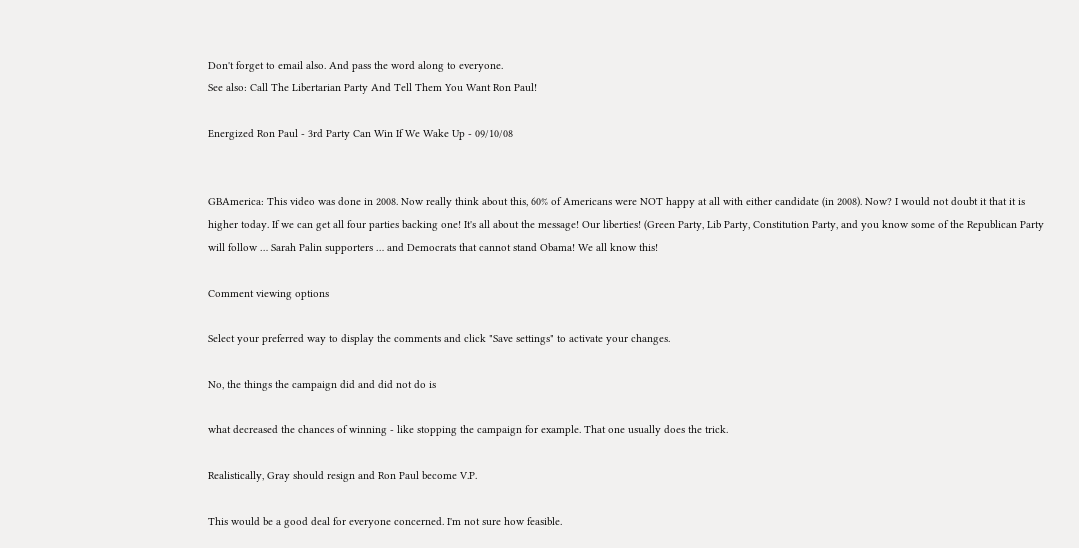Don't forget to email also. And pass the word along to everyone.
See also: Call The Libertarian Party And Tell Them You Want Ron Paul!

Energized Ron Paul - 3rd Party Can Win If We Wake Up - 09/10/08


GBAmerica: This video was done in 2008. Now really think about this, 60% of Americans were NOT happy at all with either candidate (in 2008). Now? I would not doubt it that it is higher today. If we can get all four parties backing one! It's all about the message! Our liberties! (Green Party, Lib Party, Constitution Party, and you know some of the Republican Party will follow … Sarah Palin supporters … and Democrats that cannot stand Obama! We all know this!

Comment viewing options

Select your preferred way to display the comments and click "Save settings" to activate your changes.

No, the things the campaign did and did not do is

what decreased the chances of winning - like stopping the campaign for example. That one usually does the trick.

Realistically, Gray should resign and Ron Paul become V.P.

This would be a good deal for everyone concerned. I'm not sure how feasible.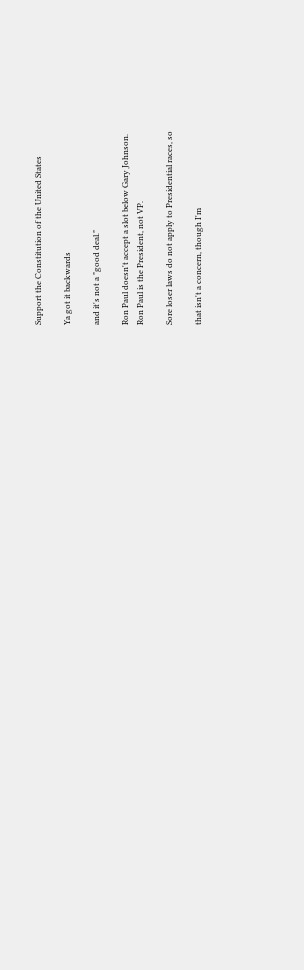Support the Constitution of the United States

Ya got it backwards

and it's not a "good deal."

Ron Paul doesn't accept a slot below Gary Johnson.
Ron Paul is the President, not VP.

Sore loser laws do not apply to Presidential races, so

that isn't a concern, though I'm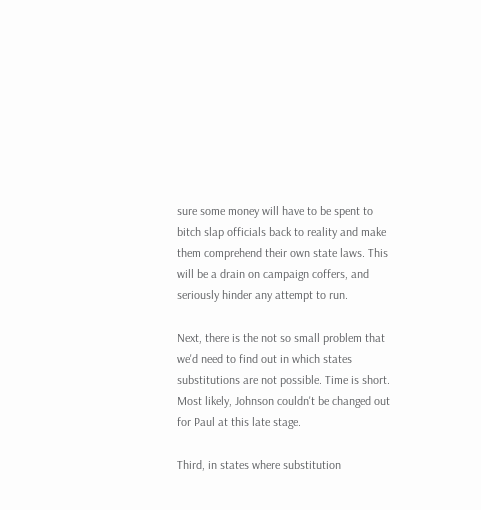sure some money will have to be spent to bitch slap officials back to reality and make them comprehend their own state laws. This will be a drain on campaign coffers, and seriously hinder any attempt to run.

Next, there is the not so small problem that we'd need to find out in which states substitutions are not possible. Time is short. Most likely, Johnson couldn't be changed out for Paul at this late stage.

Third, in states where substitution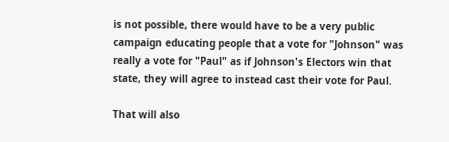is not possible, there would have to be a very public campaign educating people that a vote for "Johnson" was really a vote for "Paul" as if Johnson's Electors win that state, they will agree to instead cast their vote for Paul.

That will also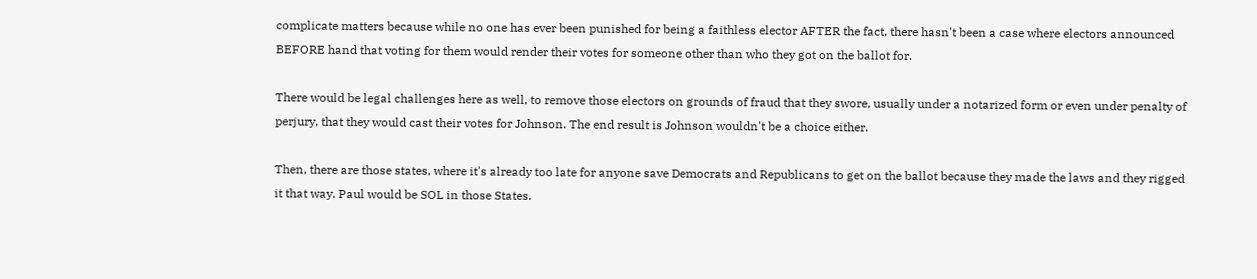complicate matters because while no one has ever been punished for being a faithless elector AFTER the fact, there hasn't been a case where electors announced BEFORE hand that voting for them would render their votes for someone other than who they got on the ballot for.

There would be legal challenges here as well, to remove those electors on grounds of fraud that they swore, usually under a notarized form or even under penalty of perjury, that they would cast their votes for Johnson. The end result is Johnson wouldn't be a choice either.

Then, there are those states, where it's already too late for anyone save Democrats and Republicans to get on the ballot because they made the laws and they rigged it that way. Paul would be SOL in those States.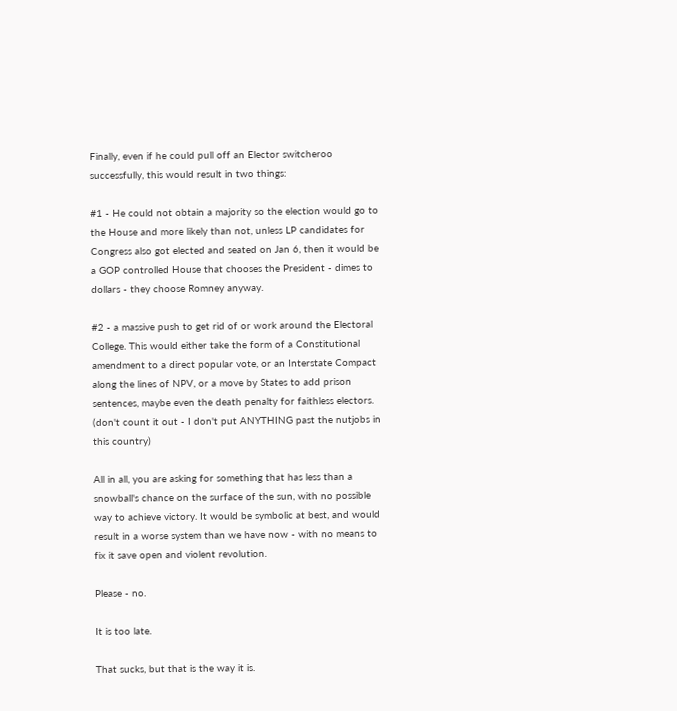Finally, even if he could pull off an Elector switcheroo successfully, this would result in two things:

#1 - He could not obtain a majority so the election would go to the House and more likely than not, unless LP candidates for Congress also got elected and seated on Jan 6, then it would be a GOP controlled House that chooses the President - dimes to dollars - they choose Romney anyway.

#2 - a massive push to get rid of or work around the Electoral College. This would either take the form of a Constitutional amendment to a direct popular vote, or an Interstate Compact along the lines of NPV, or a move by States to add prison sentences, maybe even the death penalty for faithless electors. (don't count it out - I don't put ANYTHING past the nutjobs in this country)

All in all, you are asking for something that has less than a snowball's chance on the surface of the sun, with no possible way to achieve victory. It would be symbolic at best, and would result in a worse system than we have now - with no means to fix it save open and violent revolution.

Please - no.

It is too late.

That sucks, but that is the way it is.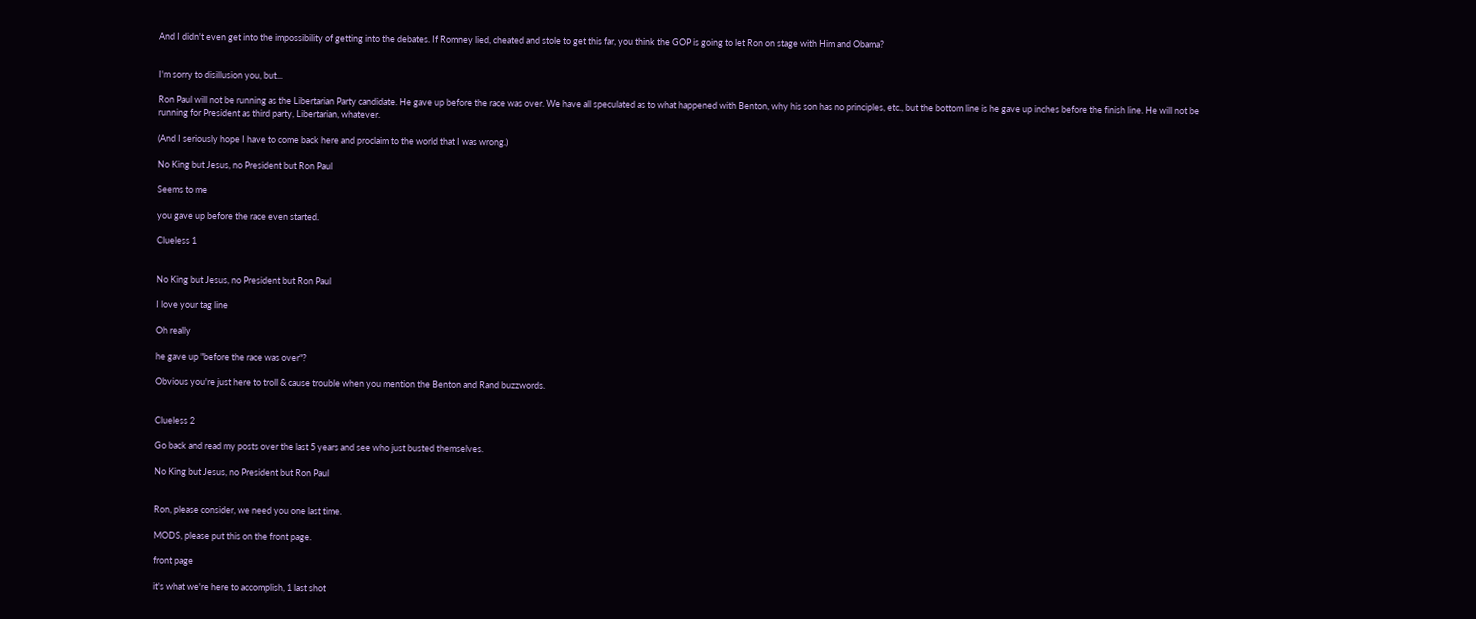And I didn't even get into the impossibility of getting into the debates. If Romney lied, cheated and stole to get this far, you think the GOP is going to let Ron on stage with Him and Obama?


I'm sorry to disillusion you, but...

Ron Paul will not be running as the Libertarian Party candidate. He gave up before the race was over. We have all speculated as to what happened with Benton, why his son has no principles, etc., but the bottom line is he gave up inches before the finish line. He will not be running for President as third party, Libertarian, whatever.

(And I seriously hope I have to come back here and proclaim to the world that I was wrong.)

No King but Jesus, no President but Ron Paul

Seems to me

you gave up before the race even started.

Clueless 1


No King but Jesus, no President but Ron Paul

I love your tag line

Oh really

he gave up "before the race was over"?

Obvious you're just here to troll & cause trouble when you mention the Benton and Rand buzzwords.


Clueless 2

Go back and read my posts over the last 5 years and see who just busted themselves.

No King but Jesus, no President but Ron Paul


Ron, please consider, we need you one last time.

MODS, please put this on the front page.

front page

it's what we're here to accomplish, 1 last shot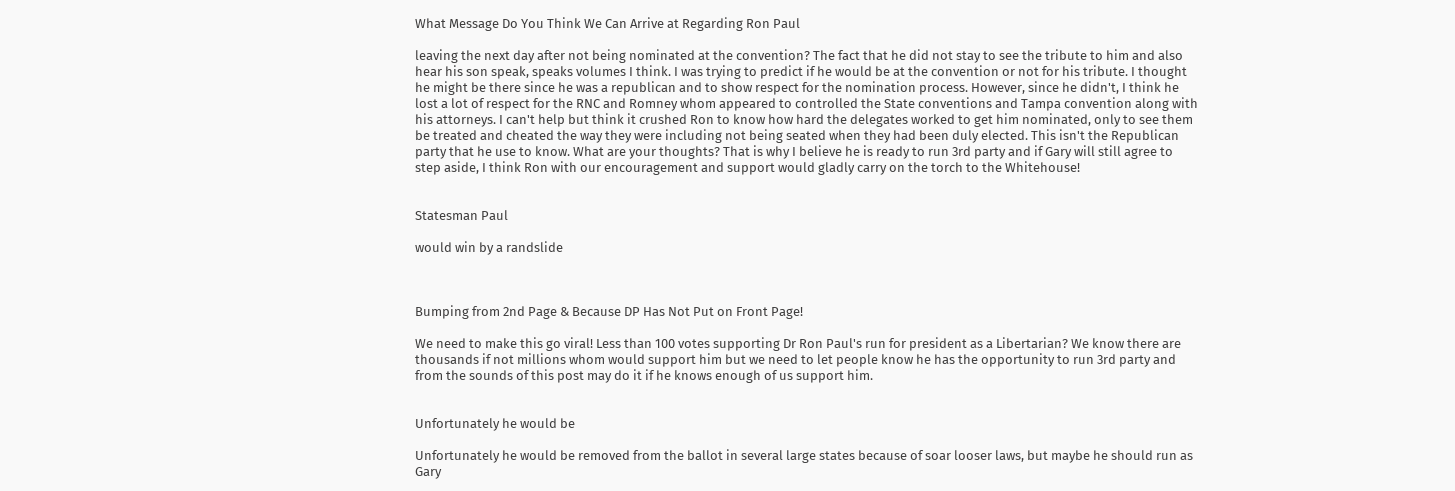What Message Do You Think We Can Arrive at Regarding Ron Paul

leaving the next day after not being nominated at the convention? The fact that he did not stay to see the tribute to him and also hear his son speak, speaks volumes I think. I was trying to predict if he would be at the convention or not for his tribute. I thought he might be there since he was a republican and to show respect for the nomination process. However, since he didn't, I think he lost a lot of respect for the RNC and Romney whom appeared to controlled the State conventions and Tampa convention along with his attorneys. I can't help but think it crushed Ron to know how hard the delegates worked to get him nominated, only to see them be treated and cheated the way they were including not being seated when they had been duly elected. This isn't the Republican party that he use to know. What are your thoughts? That is why I believe he is ready to run 3rd party and if Gary will still agree to step aside, I think Ron with our encouragement and support would gladly carry on the torch to the Whitehouse!


Statesman Paul

would win by a randslide



Bumping from 2nd Page & Because DP Has Not Put on Front Page!

We need to make this go viral! Less than 100 votes supporting Dr Ron Paul's run for president as a Libertarian? We know there are thousands if not millions whom would support him but we need to let people know he has the opportunity to run 3rd party and from the sounds of this post may do it if he knows enough of us support him.


Unfortunately he would be

Unfortunately he would be removed from the ballot in several large states because of soar looser laws, but maybe he should run as Gary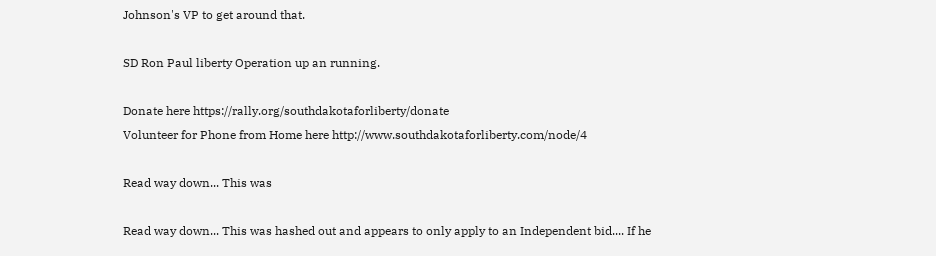Johnson's VP to get around that.

SD Ron Paul liberty Operation up an running.

Donate here https://rally.org/southdakotaforliberty/donate
Volunteer for Phone from Home here http://www.southdakotaforliberty.com/node/4

Read way down... This was

Read way down... This was hashed out and appears to only apply to an Independent bid.... If he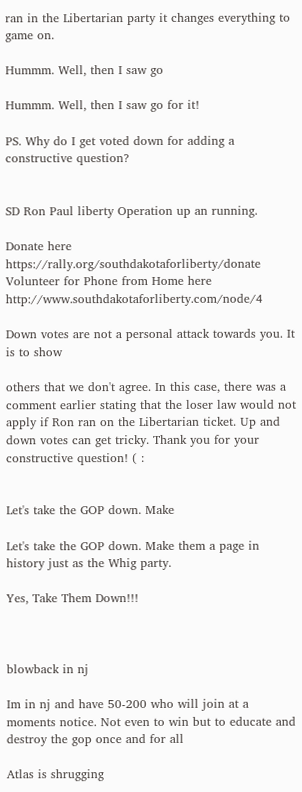ran in the Libertarian party it changes everything to game on.

Hummm. Well, then I saw go

Hummm. Well, then I saw go for it!

PS. Why do I get voted down for adding a constructive question?


SD Ron Paul liberty Operation up an running.

Donate here https://rally.org/southdakotaforliberty/donate
Volunteer for Phone from Home here http://www.southdakotaforliberty.com/node/4

Down votes are not a personal attack towards you. It is to show

others that we don't agree. In this case, there was a comment earlier stating that the loser law would not apply if Ron ran on the Libertarian ticket. Up and down votes can get tricky. Thank you for your constructive question! ( :


Let's take the GOP down. Make

Let's take the GOP down. Make them a page in history just as the Whig party.

Yes, Take Them Down!!!



blowback in nj

Im in nj and have 50-200 who will join at a moments notice. Not even to win but to educate and destroy the gop once and for all

Atlas is shrugging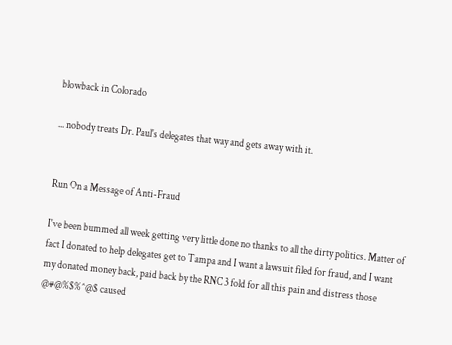blowback in Colorado

... nobody treats Dr. Paul's delegates that way and gets away with it.


Run On a Message of Anti-Fraud

I've been bummed all week getting very little done no thanks to all the dirty politics. Matter of fact I donated to help delegates get to Tampa and I want a lawsuit filed for fraud, and I want my donated money back, paid back by the RNC 3 fold for all this pain and distress those @#@%$%^@$ caused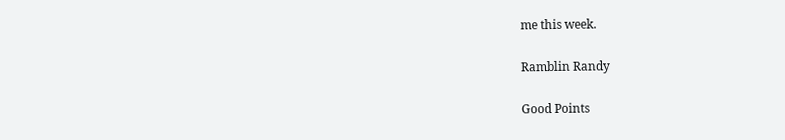me this week.

Ramblin Randy

Good Points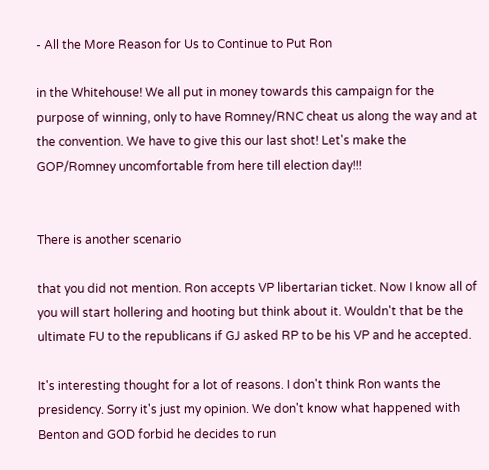- All the More Reason for Us to Continue to Put Ron

in the Whitehouse! We all put in money towards this campaign for the purpose of winning, only to have Romney/RNC cheat us along the way and at the convention. We have to give this our last shot! Let's make the GOP/Romney uncomfortable from here till election day!!!


There is another scenario

that you did not mention. Ron accepts VP libertarian ticket. Now I know all of you will start hollering and hooting but think about it. Wouldn't that be the ultimate FU to the republicans if GJ asked RP to be his VP and he accepted.

It's interesting thought for a lot of reasons. I don't think Ron wants the presidency. Sorry it's just my opinion. We don't know what happened with Benton and GOD forbid he decides to run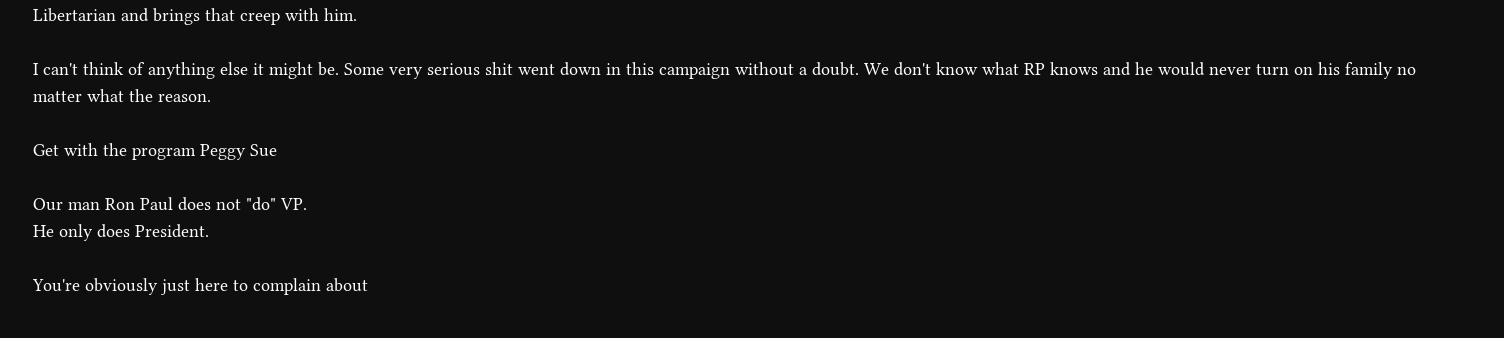Libertarian and brings that creep with him.

I can't think of anything else it might be. Some very serious shit went down in this campaign without a doubt. We don't know what RP knows and he would never turn on his family no matter what the reason.

Get with the program Peggy Sue

Our man Ron Paul does not "do" VP.
He only does President.

You're obviously just here to complain about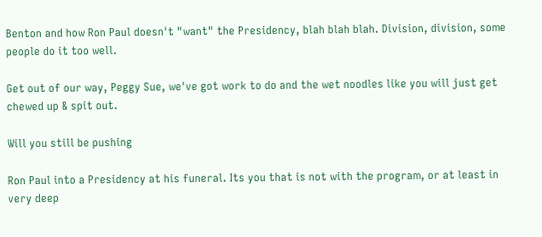Benton and how Ron Paul doesn't "want" the Presidency, blah blah blah. Division, division, some people do it too well.

Get out of our way, Peggy Sue, we've got work to do and the wet noodles like you will just get chewed up & spit out.

Will you still be pushing

Ron Paul into a Presidency at his funeral. Its you that is not with the program, or at least in very deep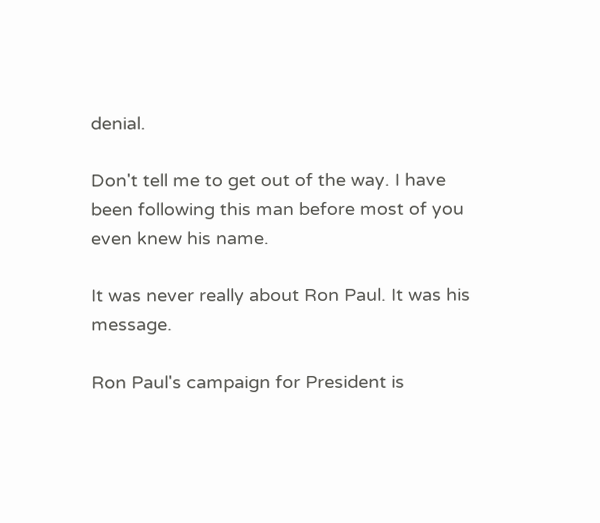denial.

Don't tell me to get out of the way. I have been following this man before most of you even knew his name.

It was never really about Ron Paul. It was his message.

Ron Paul's campaign for President is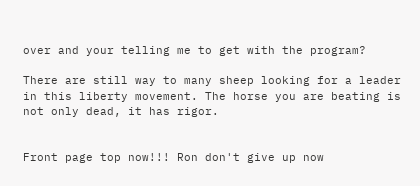over and your telling me to get with the program?

There are still way to many sheep looking for a leader in this liberty movement. The horse you are beating is not only dead, it has rigor.


Front page top now!!! Ron don't give up now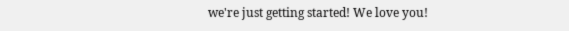we're just getting started! We love you!